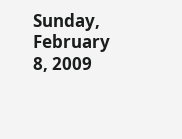Sunday, February 8, 2009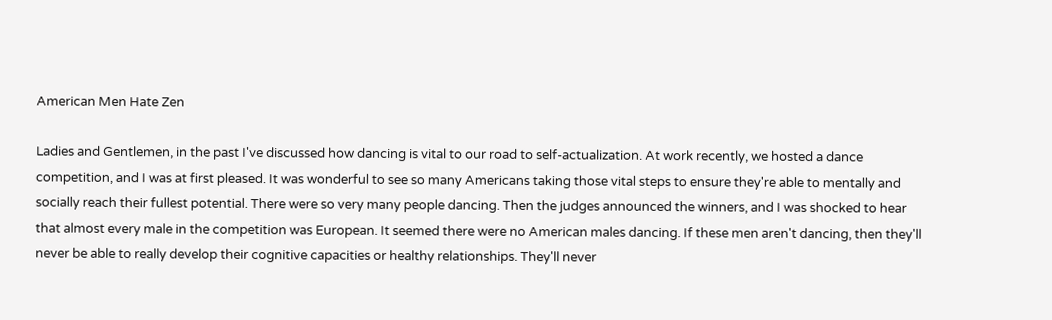American Men Hate Zen

Ladies and Gentlemen, in the past I've discussed how dancing is vital to our road to self-actualization. At work recently, we hosted a dance competition, and I was at first pleased. It was wonderful to see so many Americans taking those vital steps to ensure they're able to mentally and socially reach their fullest potential. There were so very many people dancing. Then the judges announced the winners, and I was shocked to hear that almost every male in the competition was European. It seemed there were no American males dancing. If these men aren't dancing, then they'll never be able to really develop their cognitive capacities or healthy relationships. They'll never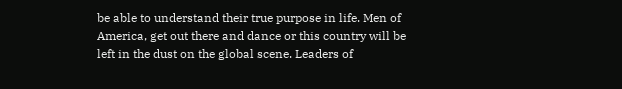be able to understand their true purpose in life. Men of America, get out there and dance or this country will be left in the dust on the global scene. Leaders of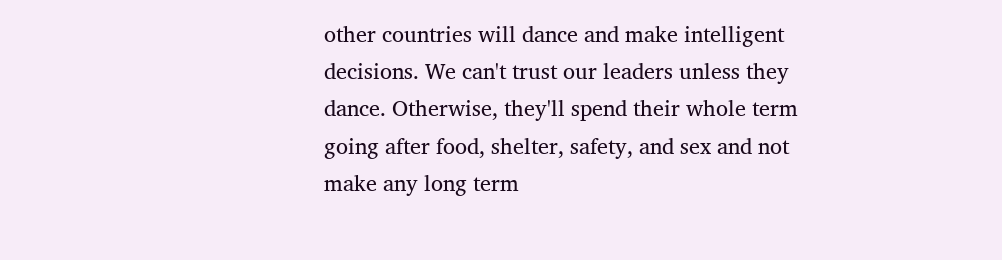other countries will dance and make intelligent decisions. We can't trust our leaders unless they dance. Otherwise, they'll spend their whole term going after food, shelter, safety, and sex and not make any long term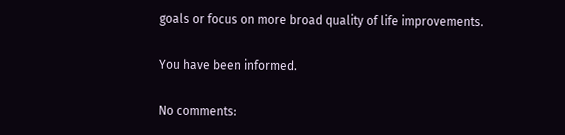goals or focus on more broad quality of life improvements.

You have been informed.

No comments: